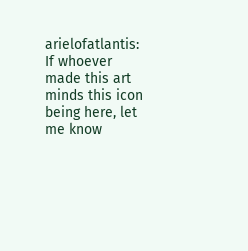arielofatlantis: If whoever made this art minds this icon being here, let me know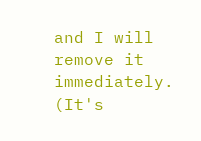and I will remove it immediately. (It's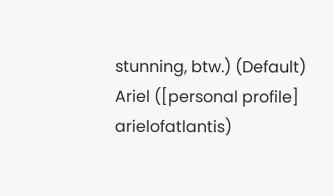stunning, btw.) (Default)
Ariel ([personal profile] arielofatlantis)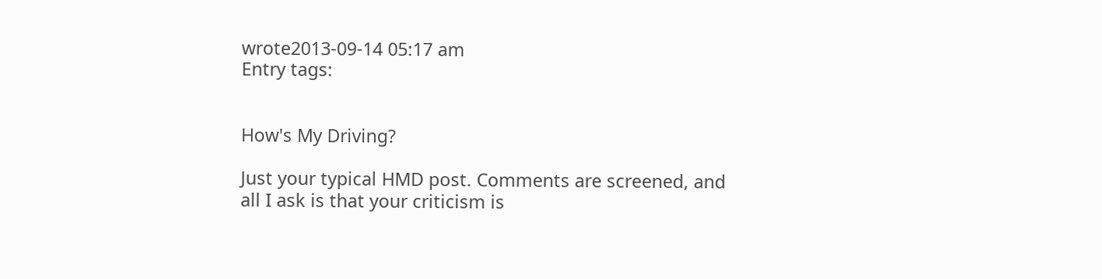wrote2013-09-14 05:17 am
Entry tags:


How's My Driving?

Just your typical HMD post. Comments are screened, and all I ask is that your criticism is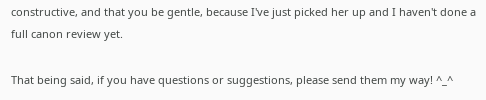constructive, and that you be gentle, because I've just picked her up and I haven't done a full canon review yet.

That being said, if you have questions or suggestions, please send them my way! ^_^